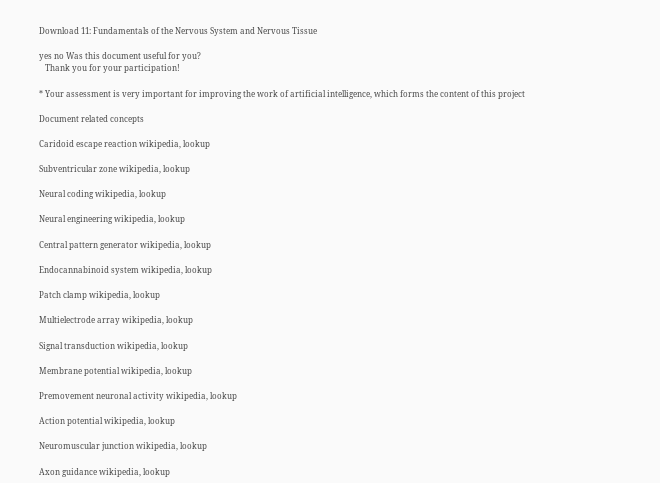Download 11: Fundamentals of the Nervous System and Nervous Tissue

yes no Was this document useful for you?
   Thank you for your participation!

* Your assessment is very important for improving the work of artificial intelligence, which forms the content of this project

Document related concepts

Caridoid escape reaction wikipedia, lookup

Subventricular zone wikipedia, lookup

Neural coding wikipedia, lookup

Neural engineering wikipedia, lookup

Central pattern generator wikipedia, lookup

Endocannabinoid system wikipedia, lookup

Patch clamp wikipedia, lookup

Multielectrode array wikipedia, lookup

Signal transduction wikipedia, lookup

Membrane potential wikipedia, lookup

Premovement neuronal activity wikipedia, lookup

Action potential wikipedia, lookup

Neuromuscular junction wikipedia, lookup

Axon guidance wikipedia, lookup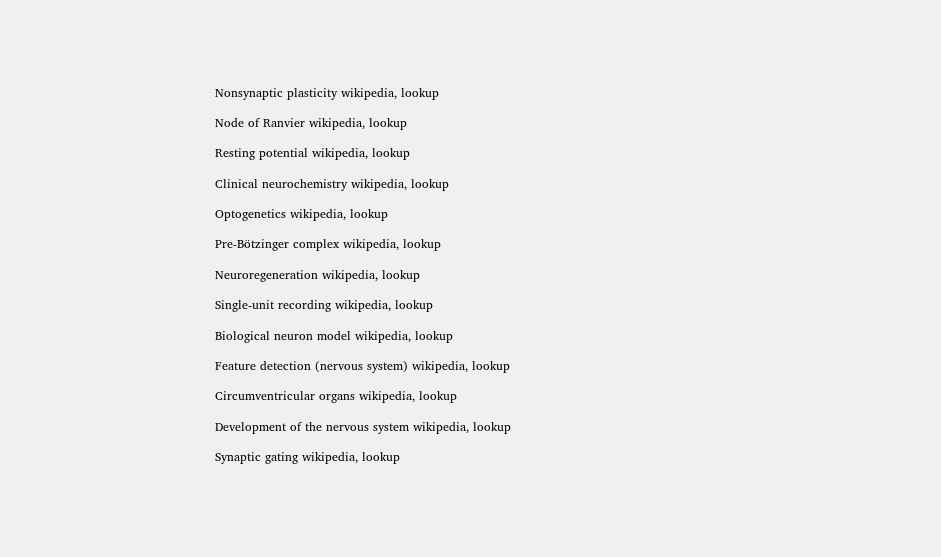Nonsynaptic plasticity wikipedia, lookup

Node of Ranvier wikipedia, lookup

Resting potential wikipedia, lookup

Clinical neurochemistry wikipedia, lookup

Optogenetics wikipedia, lookup

Pre-Bötzinger complex wikipedia, lookup

Neuroregeneration wikipedia, lookup

Single-unit recording wikipedia, lookup

Biological neuron model wikipedia, lookup

Feature detection (nervous system) wikipedia, lookup

Circumventricular organs wikipedia, lookup

Development of the nervous system wikipedia, lookup

Synaptic gating wikipedia, lookup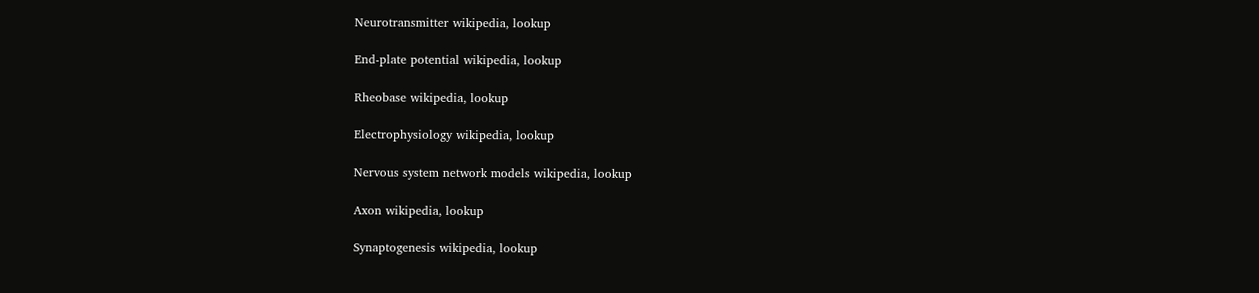Neurotransmitter wikipedia, lookup

End-plate potential wikipedia, lookup

Rheobase wikipedia, lookup

Electrophysiology wikipedia, lookup

Nervous system network models wikipedia, lookup

Axon wikipedia, lookup

Synaptogenesis wikipedia, lookup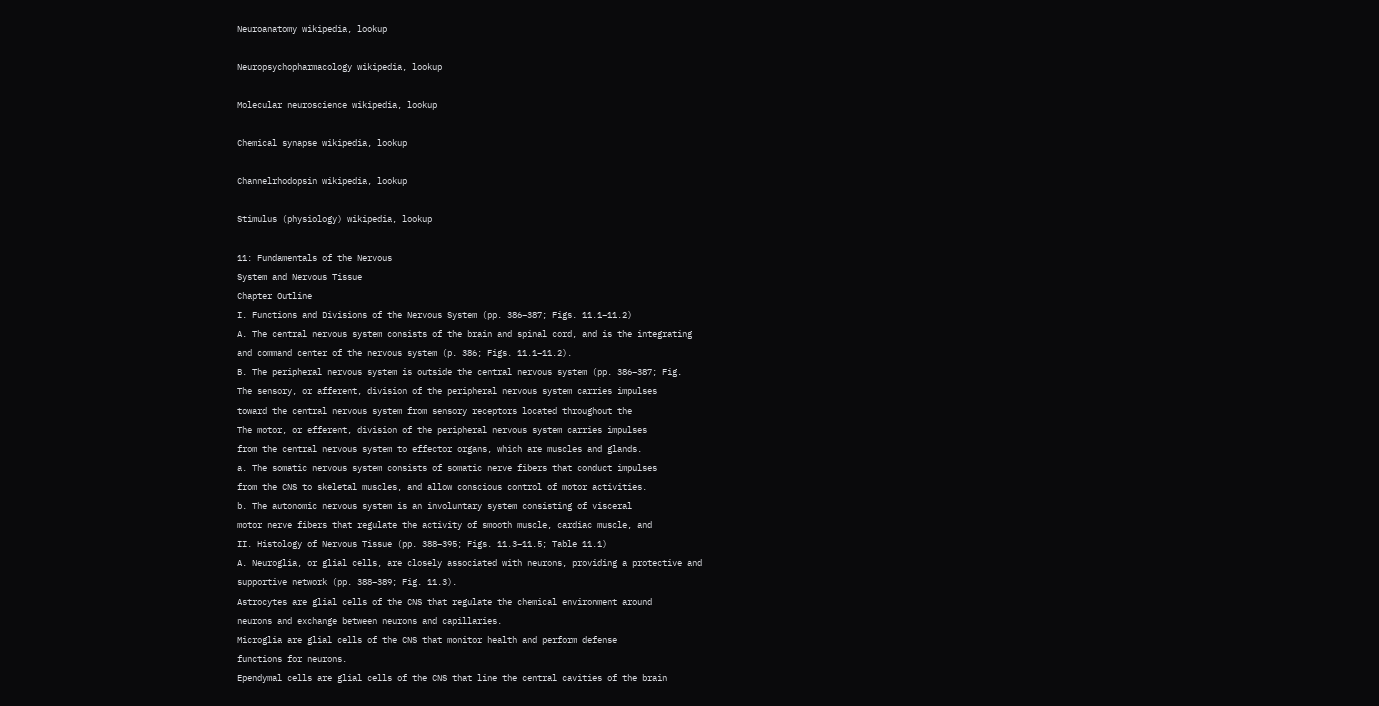Neuroanatomy wikipedia, lookup

Neuropsychopharmacology wikipedia, lookup

Molecular neuroscience wikipedia, lookup

Chemical synapse wikipedia, lookup

Channelrhodopsin wikipedia, lookup

Stimulus (physiology) wikipedia, lookup

11: Fundamentals of the Nervous
System and Nervous Tissue
Chapter Outline
I. Functions and Divisions of the Nervous System (pp. 386–387; Figs. 11.1–11.2)
A. The central nervous system consists of the brain and spinal cord, and is the integrating
and command center of the nervous system (p. 386; Figs. 11.1–11.2).
B. The peripheral nervous system is outside the central nervous system (pp. 386–387; Fig.
The sensory, or afferent, division of the peripheral nervous system carries impulses
toward the central nervous system from sensory receptors located throughout the
The motor, or efferent, division of the peripheral nervous system carries impulses
from the central nervous system to effector organs, which are muscles and glands.
a. The somatic nervous system consists of somatic nerve fibers that conduct impulses
from the CNS to skeletal muscles, and allow conscious control of motor activities.
b. The autonomic nervous system is an involuntary system consisting of visceral
motor nerve fibers that regulate the activity of smooth muscle, cardiac muscle, and
II. Histology of Nervous Tissue (pp. 388–395; Figs. 11.3–11.5; Table 11.1)
A. Neuroglia, or glial cells, are closely associated with neurons, providing a protective and
supportive network (pp. 388–389; Fig. 11.3).
Astrocytes are glial cells of the CNS that regulate the chemical environment around
neurons and exchange between neurons and capillaries.
Microglia are glial cells of the CNS that monitor health and perform defense
functions for neurons.
Ependymal cells are glial cells of the CNS that line the central cavities of the brain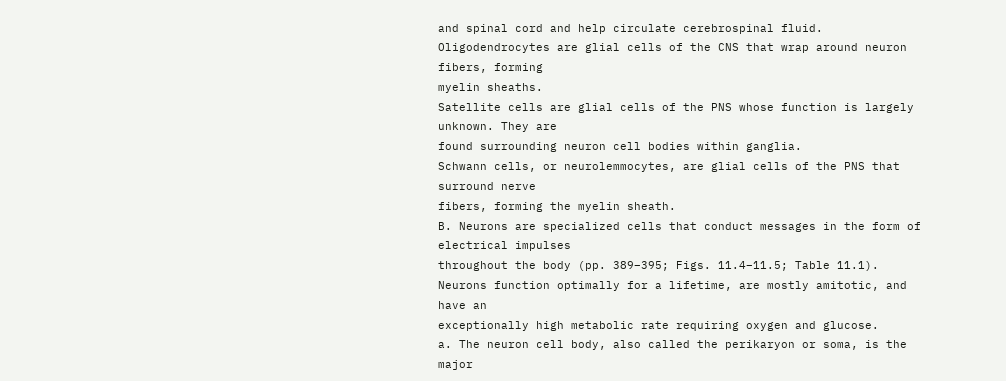and spinal cord and help circulate cerebrospinal fluid.
Oligodendrocytes are glial cells of the CNS that wrap around neuron fibers, forming
myelin sheaths.
Satellite cells are glial cells of the PNS whose function is largely unknown. They are
found surrounding neuron cell bodies within ganglia.
Schwann cells, or neurolemmocytes, are glial cells of the PNS that surround nerve
fibers, forming the myelin sheath.
B. Neurons are specialized cells that conduct messages in the form of electrical impulses
throughout the body (pp. 389–395; Figs. 11.4–11.5; Table 11.1).
Neurons function optimally for a lifetime, are mostly amitotic, and have an
exceptionally high metabolic rate requiring oxygen and glucose.
a. The neuron cell body, also called the perikaryon or soma, is the major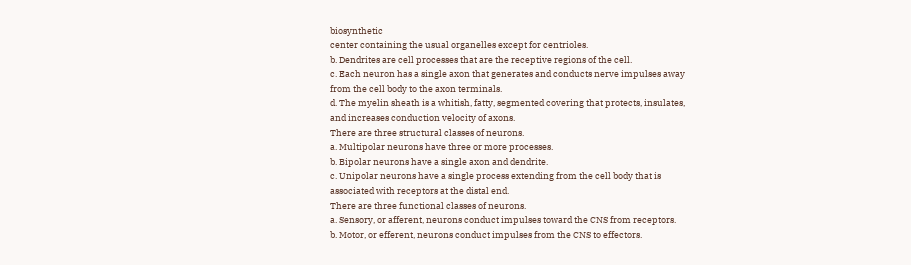biosynthetic
center containing the usual organelles except for centrioles.
b. Dendrites are cell processes that are the receptive regions of the cell.
c. Each neuron has a single axon that generates and conducts nerve impulses away
from the cell body to the axon terminals.
d. The myelin sheath is a whitish, fatty, segmented covering that protects, insulates,
and increases conduction velocity of axons.
There are three structural classes of neurons.
a. Multipolar neurons have three or more processes.
b. Bipolar neurons have a single axon and dendrite.
c. Unipolar neurons have a single process extending from the cell body that is
associated with receptors at the distal end.
There are three functional classes of neurons.
a. Sensory, or afferent, neurons conduct impulses toward the CNS from receptors.
b. Motor, or efferent, neurons conduct impulses from the CNS to effectors.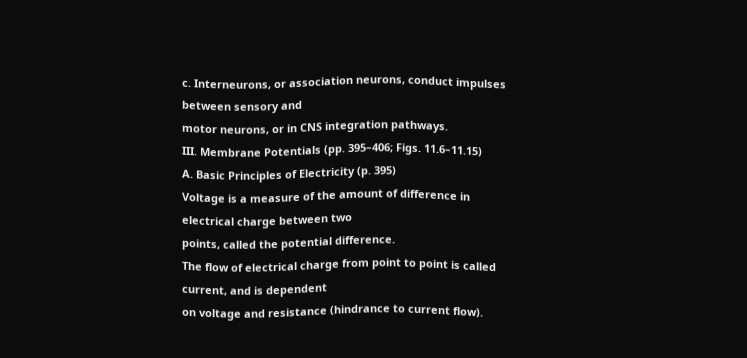c. Interneurons, or association neurons, conduct impulses between sensory and
motor neurons, or in CNS integration pathways.
III. Membrane Potentials (pp. 395–406; Figs. 11.6–11.15)
A. Basic Principles of Electricity (p. 395)
Voltage is a measure of the amount of difference in electrical charge between two
points, called the potential difference.
The flow of electrical charge from point to point is called current, and is dependent
on voltage and resistance (hindrance to current flow).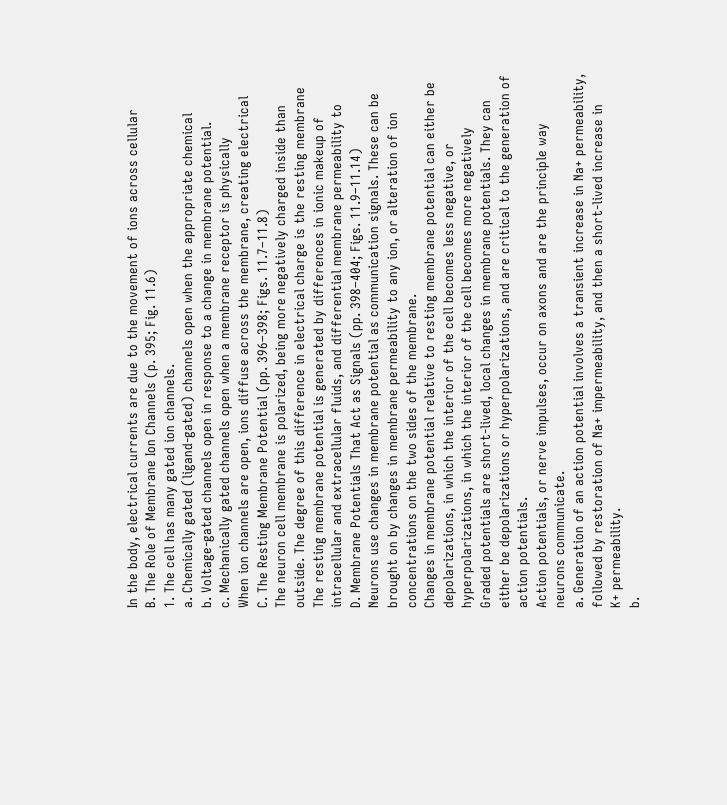In the body, electrical currents are due to the movement of ions across cellular
B. The Role of Membrane Ion Channels (p. 395; Fig. 11.6)
1. The cell has many gated ion channels.
a. Chemically gated (ligand-gated) channels open when the appropriate chemical
b. Voltage-gated channels open in response to a change in membrane potential.
c. Mechanically gated channels open when a membrane receptor is physically
When ion channels are open, ions diffuse across the membrane, creating electrical
C. The Resting Membrane Potential (pp. 396–398; Figs. 11.7–11.8)
The neuron cell membrane is polarized, being more negatively charged inside than
outside. The degree of this difference in electrical charge is the resting membrane
The resting membrane potential is generated by differences in ionic makeup of
intracellular and extracellular fluids, and differential membrane permeability to
D. Membrane Potentials That Act as Signals (pp. 398–404; Figs. 11.9–11.14)
Neurons use changes in membrane potential as communication signals. These can be
brought on by changes in membrane permeability to any ion, or alteration of ion
concentrations on the two sides of the membrane.
Changes in membrane potential relative to resting membrane potential can either be
depolarizations, in which the interior of the cell becomes less negative, or
hyperpolarizations, in which the interior of the cell becomes more negatively
Graded potentials are short-lived, local changes in membrane potentials. They can
either be depolarizations or hyperpolarizations, and are critical to the generation of
action potentials.
Action potentials, or nerve impulses, occur on axons and are the principle way
neurons communicate.
a. Generation of an action potential involves a transient increase in Na+ permeability,
followed by restoration of Na+ impermeability, and then a short-lived increase in
K+ permeability.
b.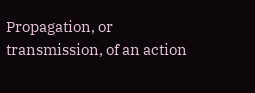Propagation, or transmission, of an action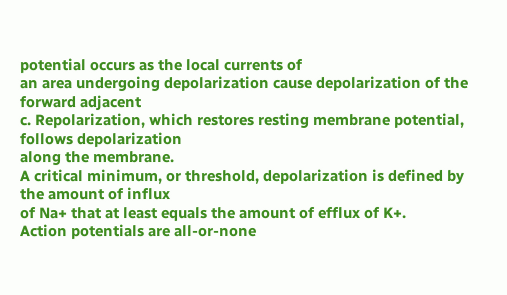potential occurs as the local currents of
an area undergoing depolarization cause depolarization of the forward adjacent
c. Repolarization, which restores resting membrane potential, follows depolarization
along the membrane.
A critical minimum, or threshold, depolarization is defined by the amount of influx
of Na+ that at least equals the amount of efflux of K+.
Action potentials are all-or-none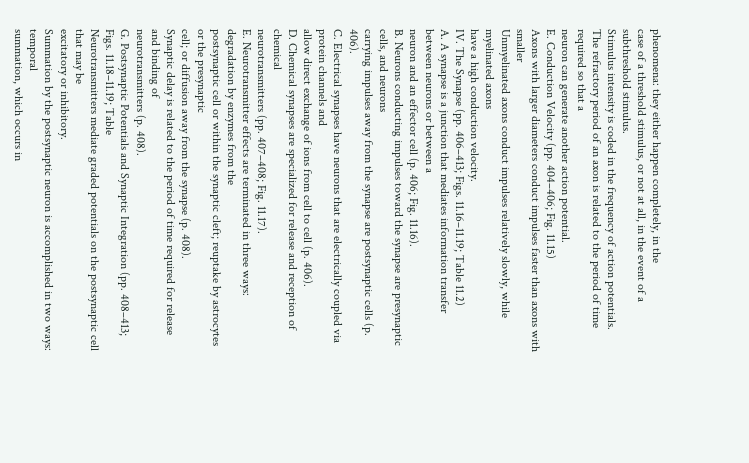phenomena: they either happen completely, in the
case of a threshold stimulus, or not at all, in the event of a subthreshold stimulus.
Stimulus intensity is coded in the frequency of action potentials.
The refractory period of an axon is related to the period of time required so that a
neuron can generate another action potential.
E. Conduction Velocity (pp. 404–406; Fig. 11.15)
Axons with larger diameters conduct impulses faster than axons with smaller
Unmyelinated axons conduct impulses relatively slowly, while myelinated axons
have a high conduction velocity.
IV. The Synapse (pp. 406–413; Figs. 11.16–11.19; Table 11.2)
A. A synapse is a junction that mediates information transfer between neurons or between a
neuron and an effector cell (p. 406; Fig. 11.16).
B. Neurons conducting impulses toward the synapse are presynaptic cells, and neurons
carrying impulses away from the synapse are postsynaptic cells (p. 406).
C. Electrical synapses have neurons that are electrically coupled via protein channels and
allow direct exchange of ions from cell to cell (p. 406).
D. Chemical synapses are specialized for release and reception of chemical
neurotransmitters (pp. 407–408; Fig. 11.17).
E. Neurotransmitter effects are terminated in three ways: degradation by enzymes from the
postsynaptic cell or within the synaptic cleft; reuptake by astrocytes or the presynaptic
cell; or diffusion away from the synapse (p. 408).
Synaptic delay is related to the period of time required for release and binding of
neurotransmitters (p. 408).
G. Postsynaptic Potentials and Synaptic Integration (pp. 408–413; Figs. 11.18–11.19; Table
Neurotransmitters mediate graded potentials on the postsynaptic cell that may be
excitatory or inhibitory.
Summation by the postsynaptic neuron is accomplished in two ways: temporal
summation, which occurs in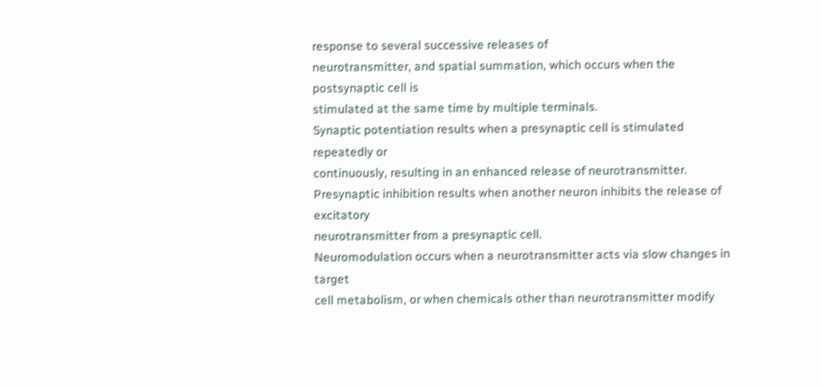response to several successive releases of
neurotransmitter, and spatial summation, which occurs when the postsynaptic cell is
stimulated at the same time by multiple terminals.
Synaptic potentiation results when a presynaptic cell is stimulated repeatedly or
continuously, resulting in an enhanced release of neurotransmitter.
Presynaptic inhibition results when another neuron inhibits the release of excitatory
neurotransmitter from a presynaptic cell.
Neuromodulation occurs when a neurotransmitter acts via slow changes in target
cell metabolism, or when chemicals other than neurotransmitter modify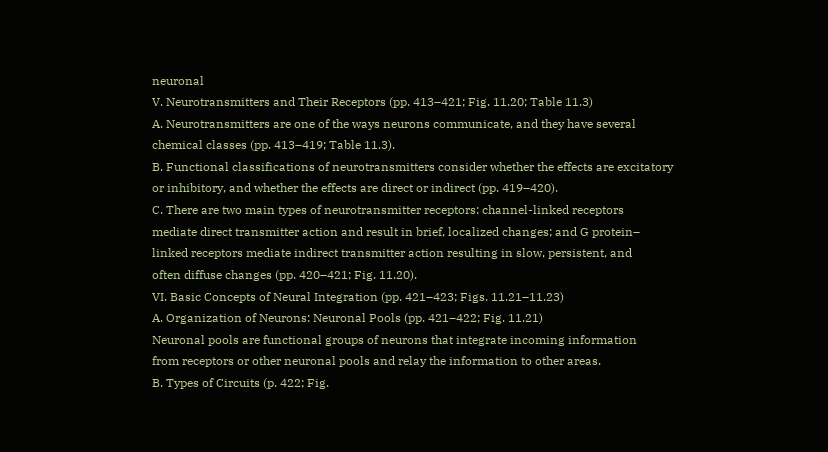neuronal
V. Neurotransmitters and Their Receptors (pp. 413–421; Fig. 11.20; Table 11.3)
A. Neurotransmitters are one of the ways neurons communicate, and they have several
chemical classes (pp. 413–419; Table 11.3).
B. Functional classifications of neurotransmitters consider whether the effects are excitatory
or inhibitory, and whether the effects are direct or indirect (pp. 419–420).
C. There are two main types of neurotransmitter receptors: channel-linked receptors
mediate direct transmitter action and result in brief, localized changes; and G protein–
linked receptors mediate indirect transmitter action resulting in slow, persistent, and
often diffuse changes (pp. 420–421; Fig. 11.20).
VI. Basic Concepts of Neural Integration (pp. 421–423; Figs. 11.21–11.23)
A. Organization of Neurons: Neuronal Pools (pp. 421–422; Fig. 11.21)
Neuronal pools are functional groups of neurons that integrate incoming information
from receptors or other neuronal pools and relay the information to other areas.
B. Types of Circuits (p. 422; Fig.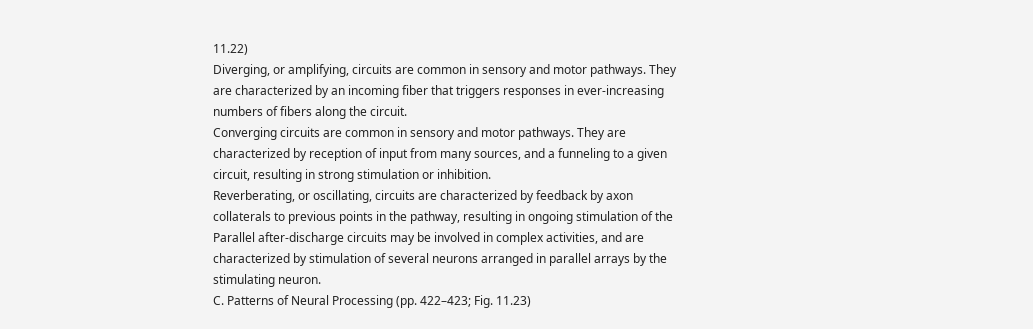11.22)
Diverging, or amplifying, circuits are common in sensory and motor pathways. They
are characterized by an incoming fiber that triggers responses in ever-increasing
numbers of fibers along the circuit.
Converging circuits are common in sensory and motor pathways. They are
characterized by reception of input from many sources, and a funneling to a given
circuit, resulting in strong stimulation or inhibition.
Reverberating, or oscillating, circuits are characterized by feedback by axon
collaterals to previous points in the pathway, resulting in ongoing stimulation of the
Parallel after-discharge circuits may be involved in complex activities, and are
characterized by stimulation of several neurons arranged in parallel arrays by the
stimulating neuron.
C. Patterns of Neural Processing (pp. 422–423; Fig. 11.23)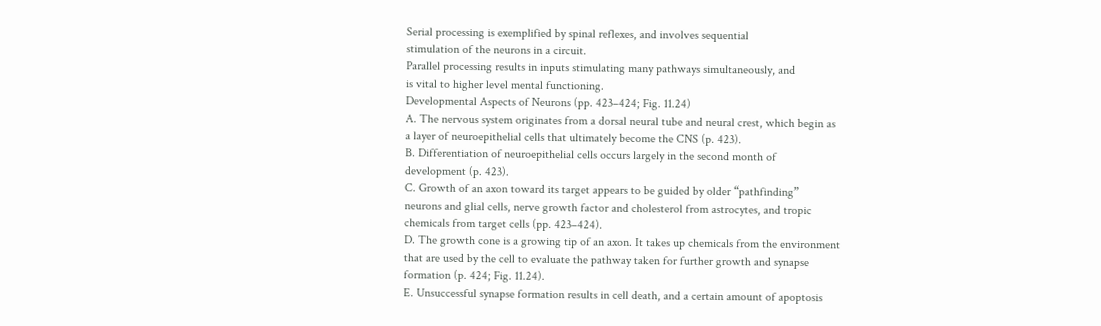Serial processing is exemplified by spinal reflexes, and involves sequential
stimulation of the neurons in a circuit.
Parallel processing results in inputs stimulating many pathways simultaneously, and
is vital to higher level mental functioning.
Developmental Aspects of Neurons (pp. 423–424; Fig. 11.24)
A. The nervous system originates from a dorsal neural tube and neural crest, which begin as
a layer of neuroepithelial cells that ultimately become the CNS (p. 423).
B. Differentiation of neuroepithelial cells occurs largely in the second month of
development (p. 423).
C. Growth of an axon toward its target appears to be guided by older “pathfinding”
neurons and glial cells, nerve growth factor and cholesterol from astrocytes, and tropic
chemicals from target cells (pp. 423–424).
D. The growth cone is a growing tip of an axon. It takes up chemicals from the environment
that are used by the cell to evaluate the pathway taken for further growth and synapse
formation (p. 424; Fig. 11.24).
E. Unsuccessful synapse formation results in cell death, and a certain amount of apoptosis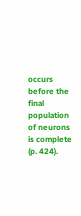occurs before the final population of neurons is complete (p. 424).